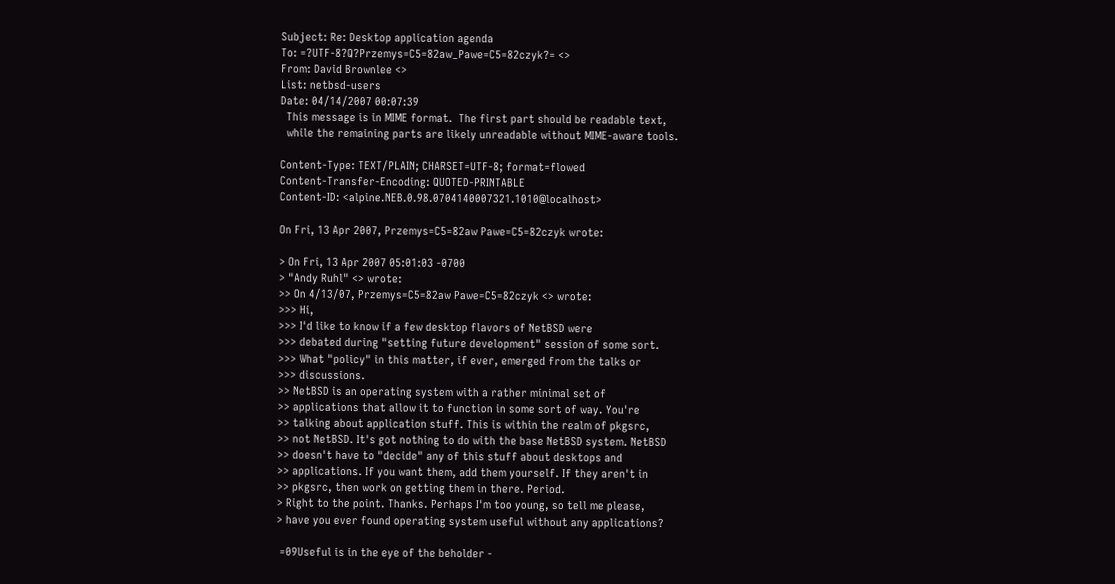Subject: Re: Desktop application agenda
To: =?UTF-8?Q?Przemys=C5=82aw_Pawe=C5=82czyk?= <>
From: David Brownlee <>
List: netbsd-users
Date: 04/14/2007 00:07:39
  This message is in MIME format.  The first part should be readable text,
  while the remaining parts are likely unreadable without MIME-aware tools.

Content-Type: TEXT/PLAIN; CHARSET=UTF-8; format=flowed
Content-Transfer-Encoding: QUOTED-PRINTABLE
Content-ID: <alpine.NEB.0.98.0704140007321.1010@localhost>

On Fri, 13 Apr 2007, Przemys=C5=82aw Pawe=C5=82czyk wrote:

> On Fri, 13 Apr 2007 05:01:03 -0700
> "Andy Ruhl" <> wrote:
>> On 4/13/07, Przemys=C5=82aw Pawe=C5=82czyk <> wrote:
>>> Hi,
>>> I'd like to know if a few desktop flavors of NetBSD were
>>> debated during "setting future development" session of some sort.
>>> What "policy" in this matter, if ever, emerged from the talks or
>>> discussions.
>> NetBSD is an operating system with a rather minimal set of
>> applications that allow it to function in some sort of way. You're
>> talking about application stuff. This is within the realm of pkgsrc,
>> not NetBSD. It's got nothing to do with the base NetBSD system. NetBSD
>> doesn't have to "decide" any of this stuff about desktops and
>> applications. If you want them, add them yourself. If they aren't in
>> pkgsrc, then work on getting them in there. Period.
> Right to the point. Thanks. Perhaps I'm too young, so tell me please,
> have you ever found operating system useful without any applications?

 =09Useful is in the eye of the beholder -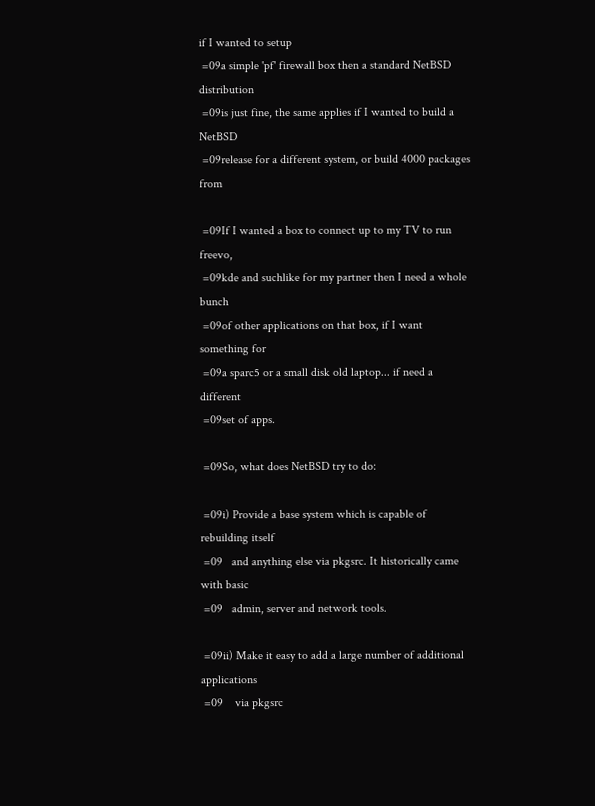if I wanted to setup
 =09a simple 'pf' firewall box then a standard NetBSD distribution
 =09is just fine, the same applies if I wanted to build a NetBSD
 =09release for a different system, or build 4000 packages from

 =09If I wanted a box to connect up to my TV to run freevo,
 =09kde and suchlike for my partner then I need a whole bunch
 =09of other applications on that box, if I want something for
 =09a sparc5 or a small disk old laptop... if need a different
 =09set of apps.

 =09So, what does NetBSD try to do:

 =09i) Provide a base system which is capable of rebuilding itself
 =09   and anything else via pkgsrc. It historically came with basic
 =09   admin, server and network tools.

 =09ii) Make it easy to add a large number of additional applications
 =09    via pkgsrc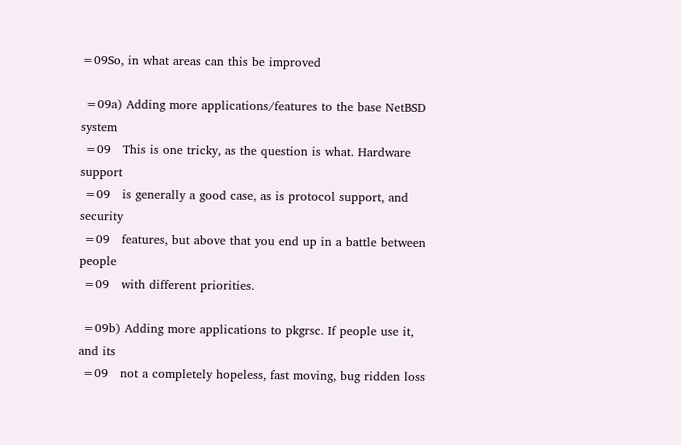=09So, in what areas can this be improved

 =09a) Adding more applications/features to the base NetBSD system
 =09   This is one tricky, as the question is what. Hardware support
 =09   is generally a good case, as is protocol support, and security
 =09   features, but above that you end up in a battle between people
 =09   with different priorities.

 =09b) Adding more applications to pkgrsc. If people use it, and its
 =09   not a completely hopeless, fast moving, bug ridden loss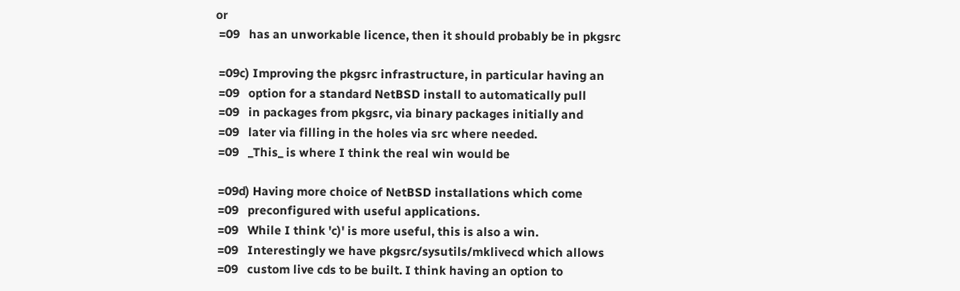or
 =09   has an unworkable licence, then it should probably be in pkgsrc

 =09c) Improving the pkgsrc infrastructure, in particular having an
 =09   option for a standard NetBSD install to automatically pull
 =09   in packages from pkgsrc, via binary packages initially and
 =09   later via filling in the holes via src where needed.
 =09   _This_ is where I think the real win would be

 =09d) Having more choice of NetBSD installations which come
 =09   preconfigured with useful applications.
 =09   While I think 'c)' is more useful, this is also a win.
 =09   Interestingly we have pkgsrc/sysutils/mklivecd which allows
 =09   custom live cds to be built. I think having an option to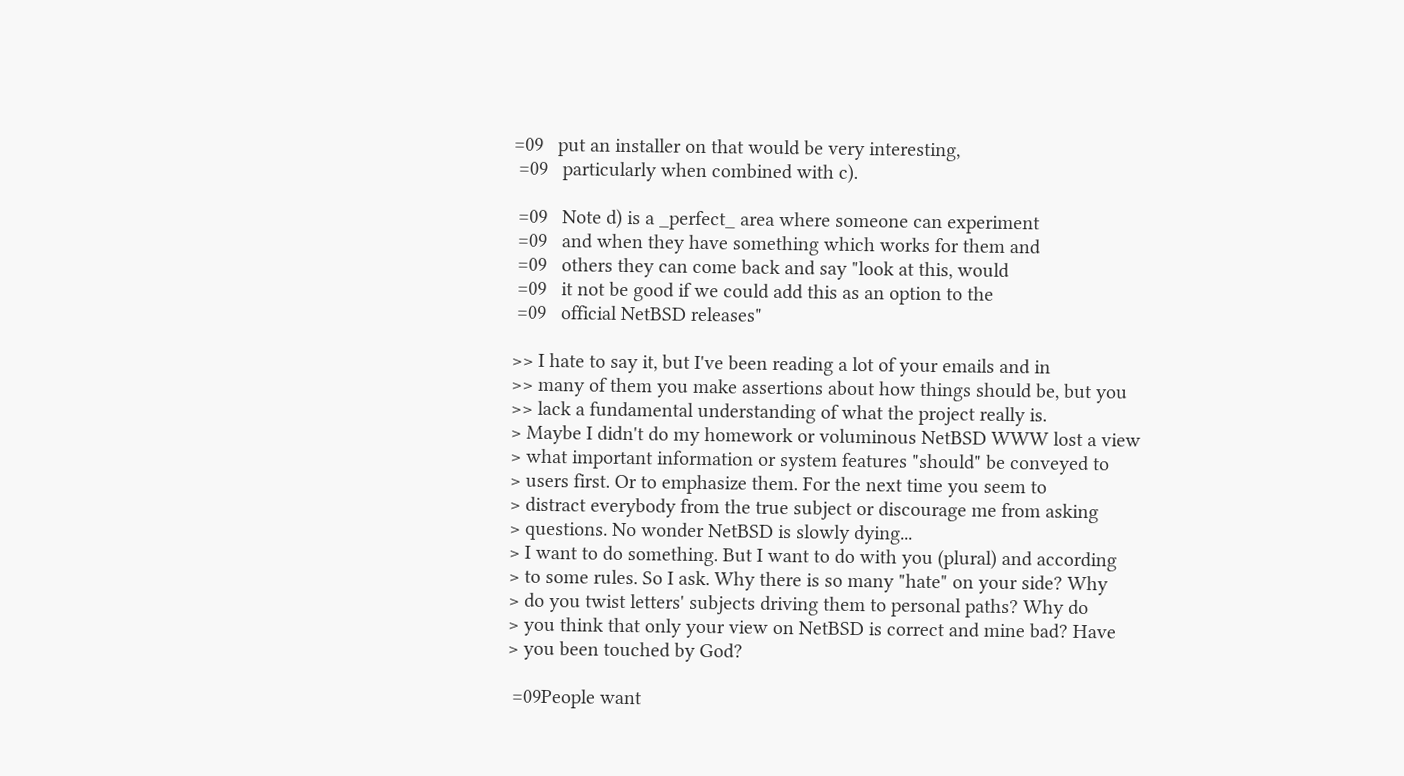=09   put an installer on that would be very interesting,
 =09   particularly when combined with c).

 =09   Note d) is a _perfect_ area where someone can experiment
 =09   and when they have something which works for them and
 =09   others they can come back and say "look at this, would
 =09   it not be good if we could add this as an option to the
 =09   official NetBSD releases"

>> I hate to say it, but I've been reading a lot of your emails and in
>> many of them you make assertions about how things should be, but you
>> lack a fundamental understanding of what the project really is.
> Maybe I didn't do my homework or voluminous NetBSD WWW lost a view
> what important information or system features "should" be conveyed to
> users first. Or to emphasize them. For the next time you seem to
> distract everybody from the true subject or discourage me from asking
> questions. No wonder NetBSD is slowly dying...
> I want to do something. But I want to do with you (plural) and according
> to some rules. So I ask. Why there is so many "hate" on your side? Why
> do you twist letters' subjects driving them to personal paths? Why do
> you think that only your view on NetBSD is correct and mine bad? Have
> you been touched by God?

 =09People want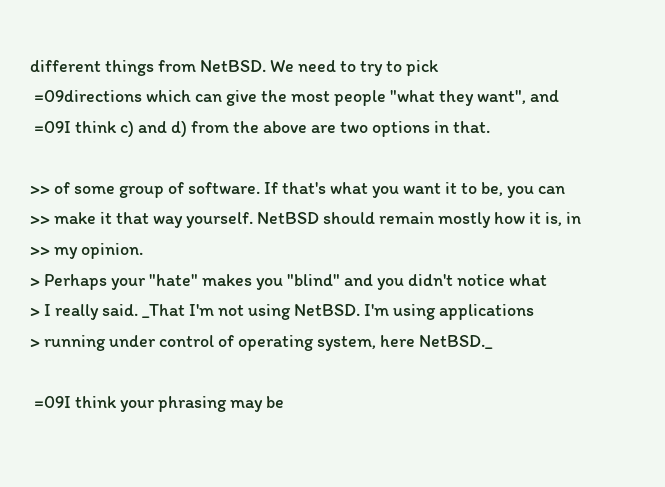different things from NetBSD. We need to try to pick
 =09directions which can give the most people "what they want", and
 =09I think c) and d) from the above are two options in that.

>> of some group of software. If that's what you want it to be, you can
>> make it that way yourself. NetBSD should remain mostly how it is, in
>> my opinion.
> Perhaps your "hate" makes you "blind" and you didn't notice what
> I really said. _That I'm not using NetBSD. I'm using applications
> running under control of operating system, here NetBSD._

 =09I think your phrasing may be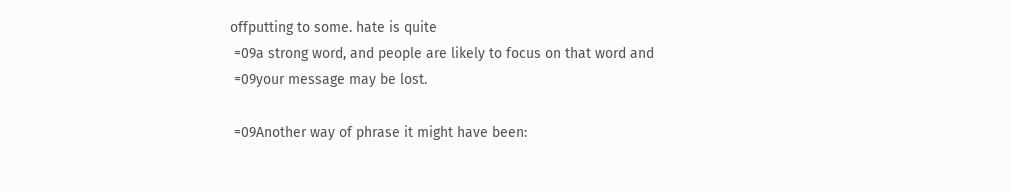offputting to some. hate is quite
 =09a strong word, and people are likely to focus on that word and
 =09your message may be lost.

 =09Another way of phrase it might have been: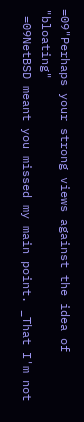=09"Perhaps your strong views against the idea of "bloating"
 =09NetBSD meant you missed my main point. _That I'm not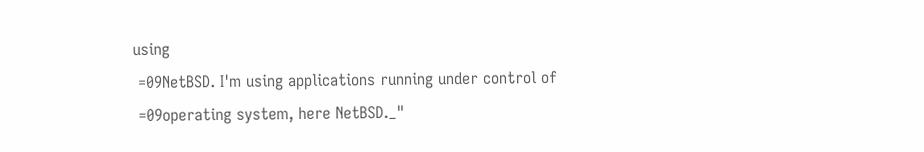using
 =09NetBSD. I'm using applications running under control of
 =09operating system, here NetBSD._"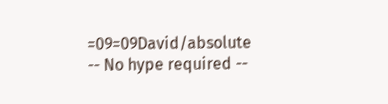=09=09David/absolute       -- No hype required --